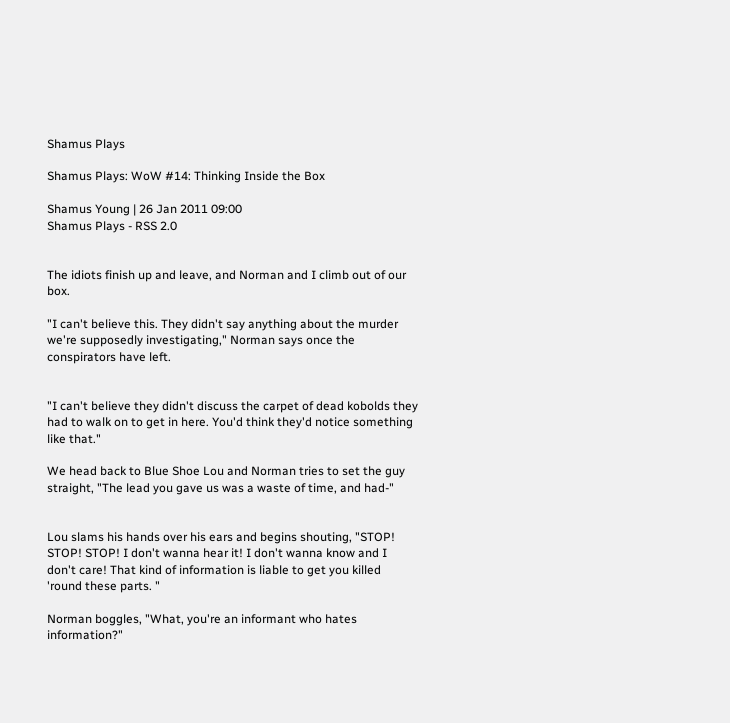Shamus Plays

Shamus Plays: WoW #14: Thinking Inside the Box

Shamus Young | 26 Jan 2011 09:00
Shamus Plays - RSS 2.0


The idiots finish up and leave, and Norman and I climb out of our box.

"I can't believe this. They didn't say anything about the murder we're supposedly investigating," Norman says once the conspirators have left.


"I can't believe they didn't discuss the carpet of dead kobolds they had to walk on to get in here. You'd think they'd notice something like that."

We head back to Blue Shoe Lou and Norman tries to set the guy straight, "The lead you gave us was a waste of time, and had-"


Lou slams his hands over his ears and begins shouting, "STOP! STOP! STOP! I don't wanna hear it! I don't wanna know and I don't care! That kind of information is liable to get you killed 'round these parts. "

Norman boggles, "What, you're an informant who hates information?"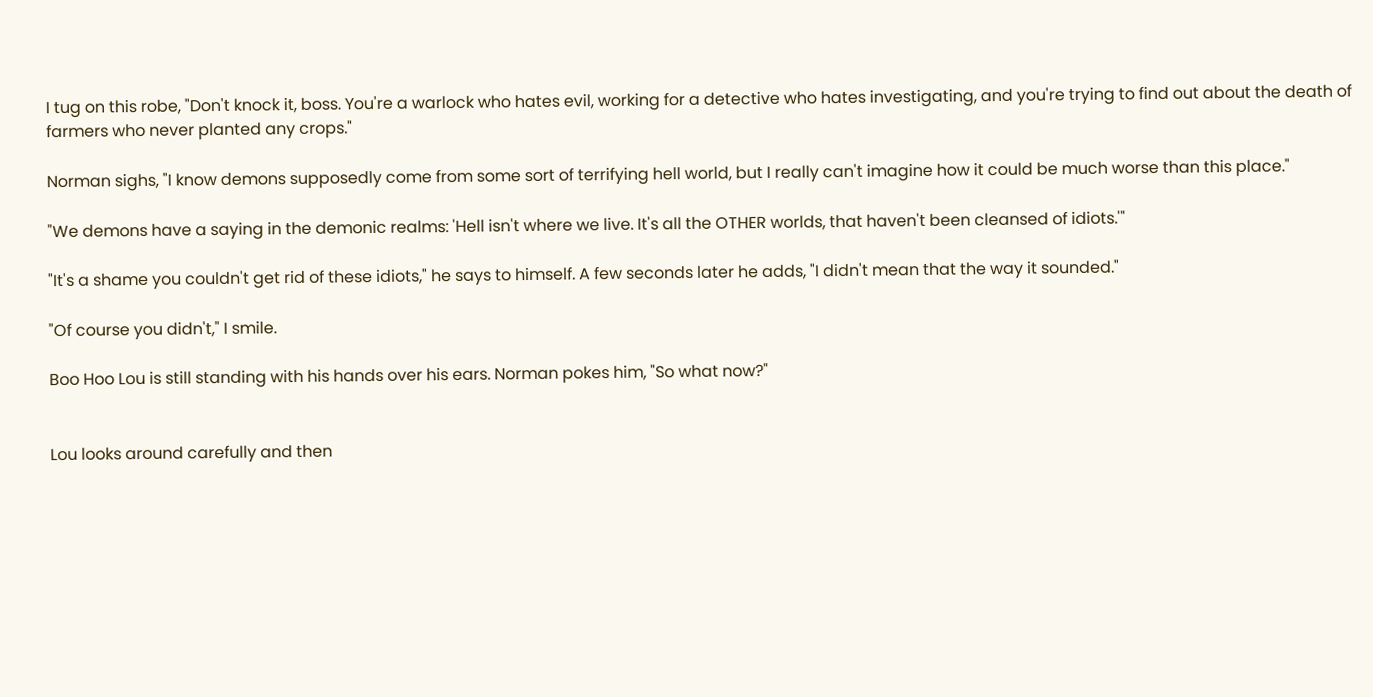I tug on this robe, "Don't knock it, boss. You're a warlock who hates evil, working for a detective who hates investigating, and you're trying to find out about the death of farmers who never planted any crops."

Norman sighs, "I know demons supposedly come from some sort of terrifying hell world, but I really can't imagine how it could be much worse than this place."

"We demons have a saying in the demonic realms: 'Hell isn't where we live. It's all the OTHER worlds, that haven't been cleansed of idiots.'"

"It's a shame you couldn't get rid of these idiots," he says to himself. A few seconds later he adds, "I didn't mean that the way it sounded."

"Of course you didn't," I smile.

Boo Hoo Lou is still standing with his hands over his ears. Norman pokes him, "So what now?"


Lou looks around carefully and then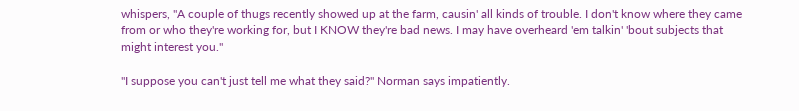whispers, "A couple of thugs recently showed up at the farm, causin' all kinds of trouble. I don't know where they came from or who they're working for, but I KNOW they're bad news. I may have overheard 'em talkin' 'bout subjects that might interest you."

"I suppose you can't just tell me what they said?" Norman says impatiently.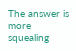The answer is more squealing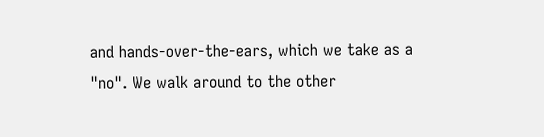and hands-over-the-ears, which we take as a "no". We walk around to the other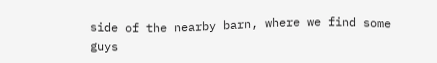side of the nearby barn, where we find some guys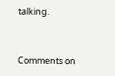talking.


Comments on